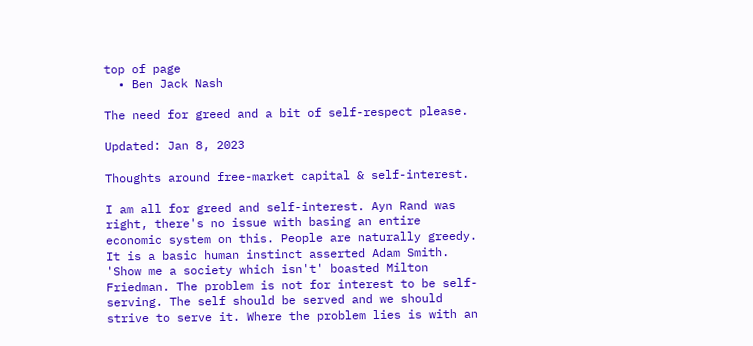top of page
  • Ben Jack Nash

The need for greed and a bit of self-respect please.

Updated: Jan 8, 2023

Thoughts around free-market capital & self-interest.

I am all for greed and self-interest. Ayn Rand was right, there's no issue with basing an entire economic system on this. People are naturally greedy. It is a basic human instinct asserted Adam Smith. 'Show me a society which isn't' boasted Milton Friedman. The problem is not for interest to be self-serving. The self should be served and we should strive to serve it. Where the problem lies is with an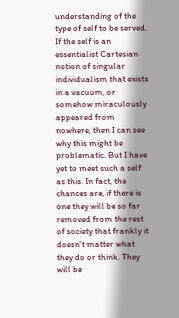understanding of the type of self to be served. If the self is an essentialist Cartesian notion of singular individualism that exists in a vacuum, or somehow miraculously appeared from nowhere, then I can see why this might be problematic. But I have yet to meet such a self as this. In fact, the chances are, if there is one they will be so far removed from the rest of society that frankly it doesn't matter what they do or think. They will be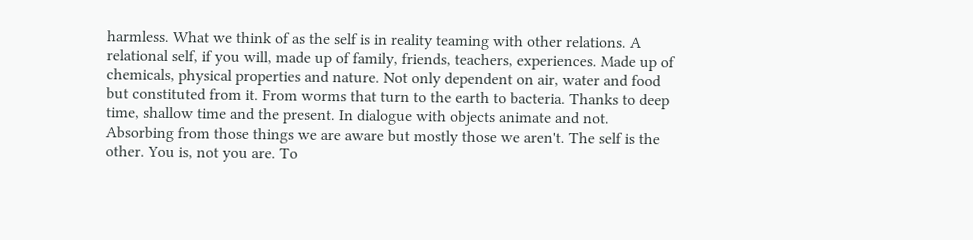harmless. What we think of as the self is in reality teaming with other relations. A relational self, if you will, made up of family, friends, teachers, experiences. Made up of chemicals, physical properties and nature. Not only dependent on air, water and food but constituted from it. From worms that turn to the earth to bacteria. Thanks to deep time, shallow time and the present. In dialogue with objects animate and not. Absorbing from those things we are aware but mostly those we aren't. The self is the other. You is, not you are. To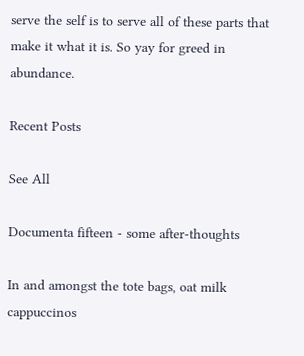serve the self is to serve all of these parts that make it what it is. So yay for greed in abundance.

Recent Posts

See All

Documenta fifteen - some after-thoughts

In and amongst the tote bags, oat milk cappuccinos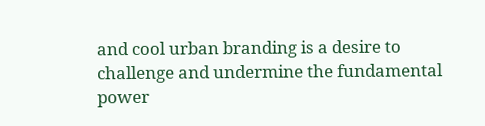and cool urban branding is a desire to challenge and undermine the fundamental power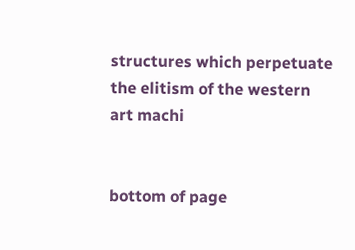structures which perpetuate the elitism of the western art machi


bottom of page